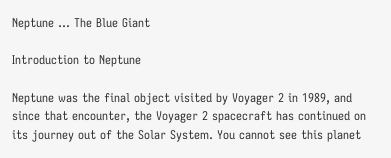Neptune ... The Blue Giant

Introduction to Neptune

Neptune was the final object visited by Voyager 2 in 1989, and since that encounter, the Voyager 2 spacecraft has continued on its journey out of the Solar System. You cannot see this planet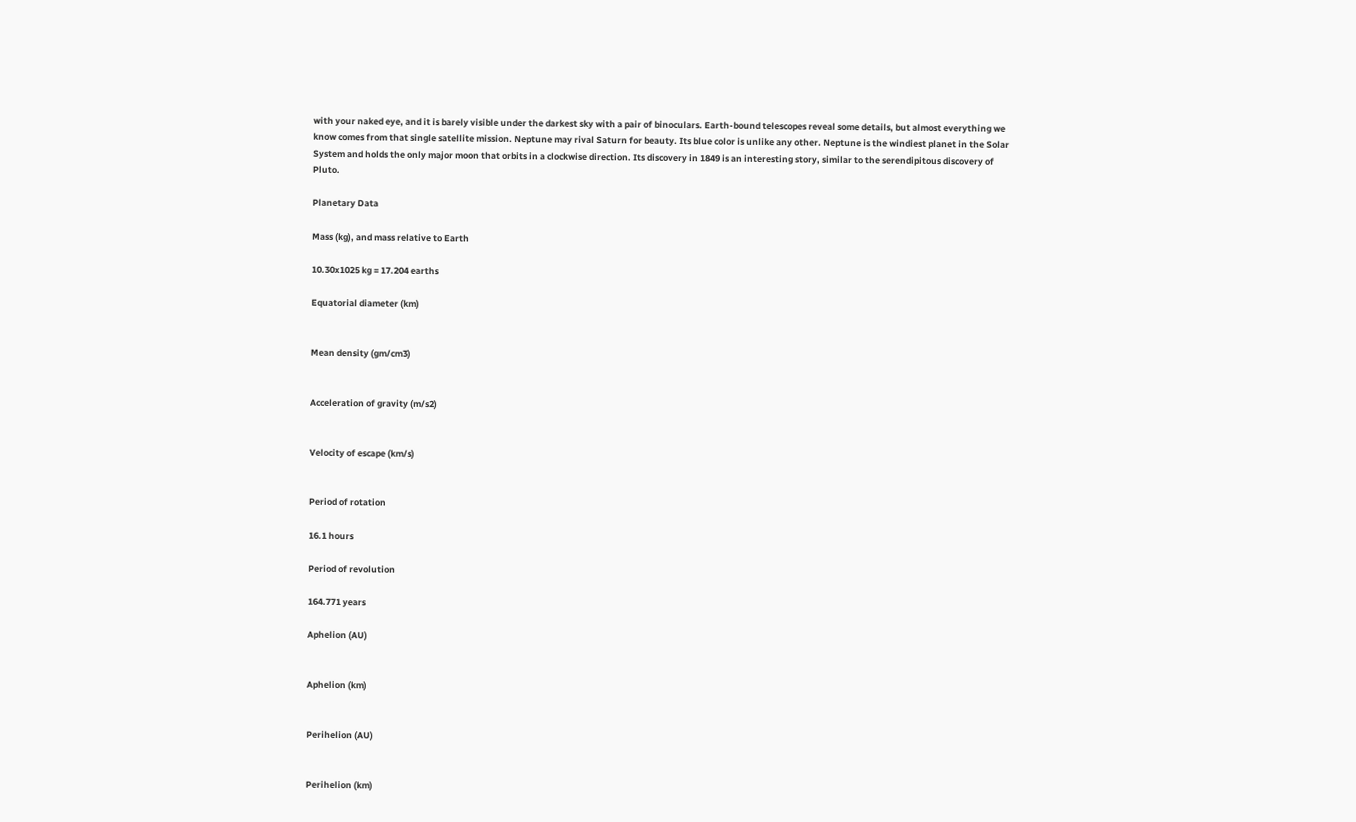with your naked eye, and it is barely visible under the darkest sky with a pair of binoculars. Earth-bound telescopes reveal some details, but almost everything we know comes from that single satellite mission. Neptune may rival Saturn for beauty. Its blue color is unlike any other. Neptune is the windiest planet in the Solar System and holds the only major moon that orbits in a clockwise direction. Its discovery in 1849 is an interesting story, similar to the serendipitous discovery of Pluto.

Planetary Data

Mass (kg), and mass relative to Earth

10.30x1025 kg = 17.204 earths

Equatorial diameter (km)


Mean density (gm/cm3)


Acceleration of gravity (m/s2)


Velocity of escape (km/s)


Period of rotation

16.1 hours

Period of revolution

164.771 years

Aphelion (AU)


Aphelion (km)


Perihelion (AU)


Perihelion (km)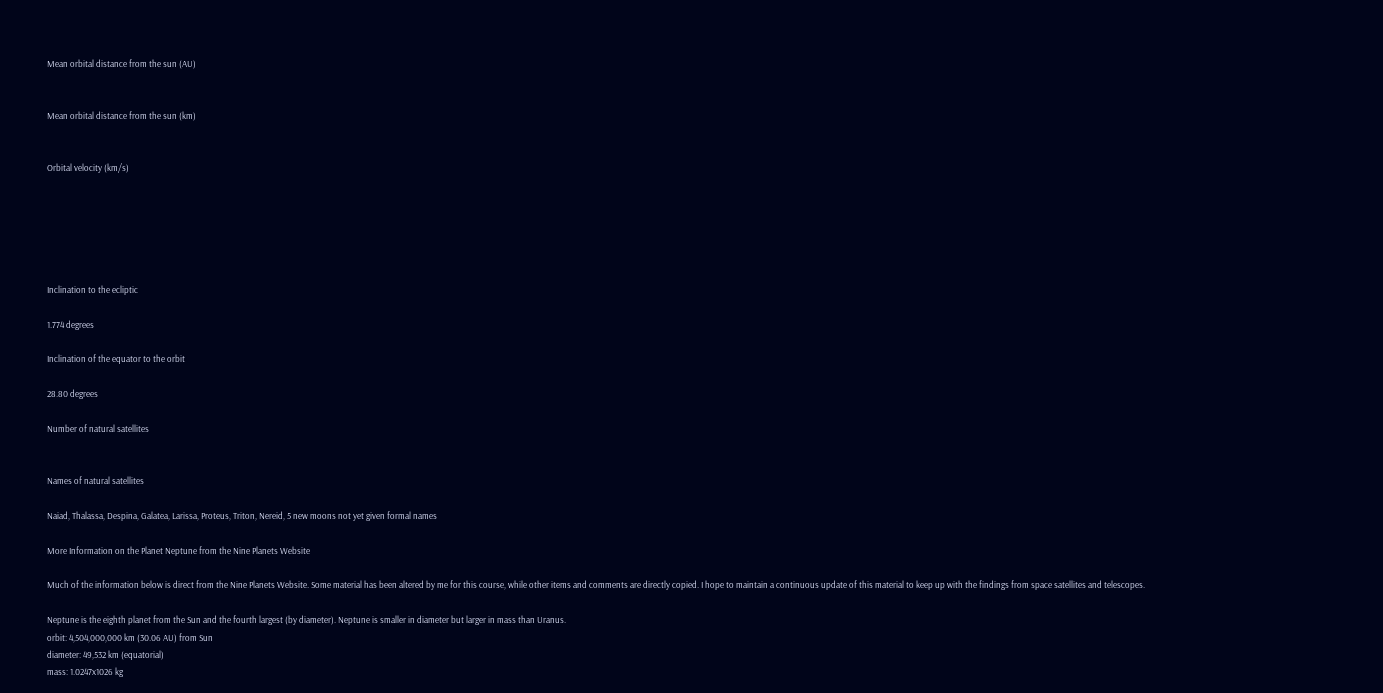Mean orbital distance from the sun (AU)


Mean orbital distance from the sun (km)


Orbital velocity (km/s)






Inclination to the ecliptic

1.774 degrees

Inclination of the equator to the orbit

28.80 degrees

Number of natural satellites


Names of natural satellites

Naiad, Thalassa, Despina, Galatea, Larissa, Proteus, Triton, Nereid, 5 new moons not yet given formal names

More Information on the Planet Neptune from the Nine Planets Website

Much of the information below is direct from the Nine Planets Website. Some material has been altered by me for this course, while other items and comments are directly copied. I hope to maintain a continuous update of this material to keep up with the findings from space satellites and telescopes.

Neptune is the eighth planet from the Sun and the fourth largest (by diameter). Neptune is smaller in diameter but larger in mass than Uranus.
orbit: 4,504,000,000 km (30.06 AU) from Sun
diameter: 49,532 km (equatorial)
mass: 1.0247x1026 kg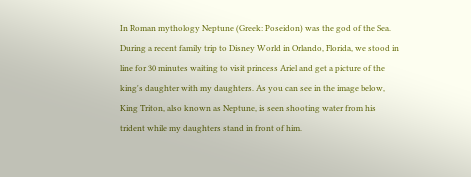In Roman mythology Neptune (Greek: Poseidon) was the god of the Sea. During a recent family trip to Disney World in Orlando, Florida, we stood in line for 30 minutes waiting to visit princess Ariel and get a picture of the king's daughter with my daughters. As you can see in the image below, King Triton, also known as Neptune, is seen shooting water from his trident while my daughters stand in front of him.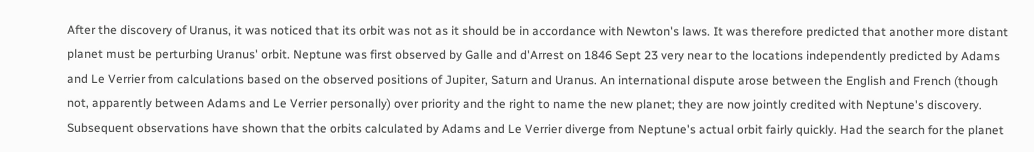After the discovery of Uranus, it was noticed that its orbit was not as it should be in accordance with Newton's laws. It was therefore predicted that another more distant planet must be perturbing Uranus' orbit. Neptune was first observed by Galle and d'Arrest on 1846 Sept 23 very near to the locations independently predicted by Adams and Le Verrier from calculations based on the observed positions of Jupiter, Saturn and Uranus. An international dispute arose between the English and French (though not, apparently between Adams and Le Verrier personally) over priority and the right to name the new planet; they are now jointly credited with Neptune's discovery. Subsequent observations have shown that the orbits calculated by Adams and Le Verrier diverge from Neptune's actual orbit fairly quickly. Had the search for the planet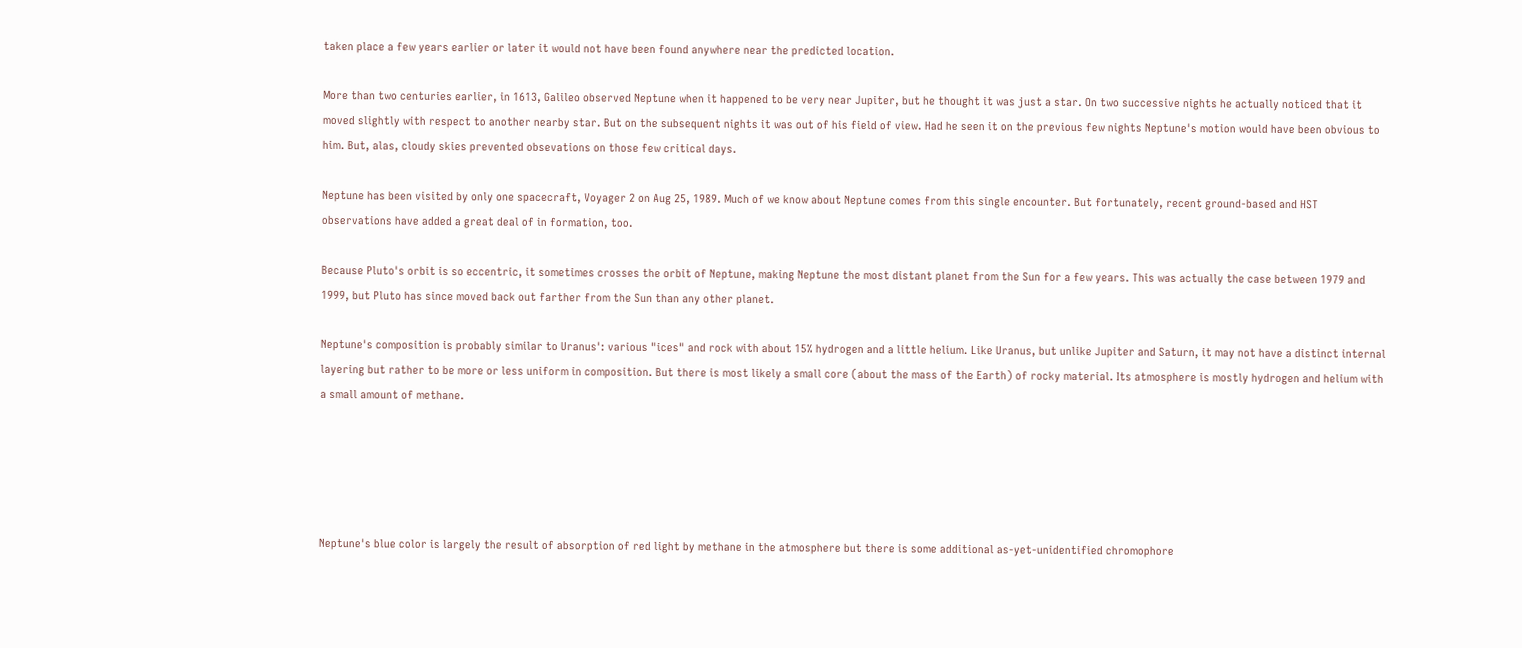taken place a few years earlier or later it would not have been found anywhere near the predicted location.

More than two centuries earlier, in 1613, Galileo observed Neptune when it happened to be very near Jupiter, but he thought it was just a star. On two successive nights he actually noticed that it moved slightly with respect to another nearby star. But on the subsequent nights it was out of his field of view. Had he seen it on the previous few nights Neptune's motion would have been obvious to him. But, alas, cloudy skies prevented obsevations on those few critical days.

Neptune has been visited by only one spacecraft, Voyager 2 on Aug 25, 1989. Much of we know about Neptune comes from this single encounter. But fortunately, recent ground-based and HST observations have added a great deal of in formation, too.

Because Pluto's orbit is so eccentric, it sometimes crosses the orbit of Neptune, making Neptune the most distant planet from the Sun for a few years. This was actually the case between 1979 and 1999, but Pluto has since moved back out farther from the Sun than any other planet.

Neptune's composition is probably similar to Uranus': various "ices" and rock with about 15% hydrogen and a little helium. Like Uranus, but unlike Jupiter and Saturn, it may not have a distinct internal layering but rather to be more or less uniform in composition. But there is most likely a small core (about the mass of the Earth) of rocky material. Its atmosphere is mostly hydrogen and helium with a small amount of methane.





Neptune's blue color is largely the result of absorption of red light by methane in the atmosphere but there is some additional as-yet-unidentified chromophore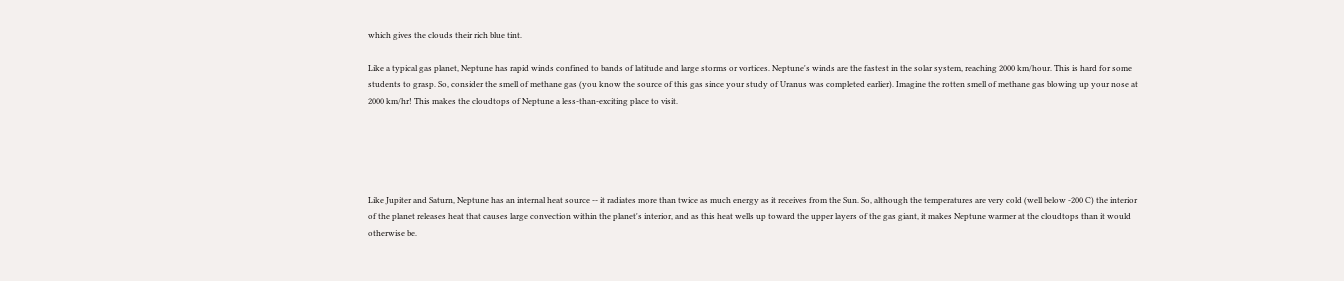which gives the clouds their rich blue tint.

Like a typical gas planet, Neptune has rapid winds confined to bands of latitude and large storms or vortices. Neptune's winds are the fastest in the solar system, reaching 2000 km/hour. This is hard for some students to grasp. So, consider the smell of methane gas (you know the source of this gas since your study of Uranus was completed earlier). Imagine the rotten smell of methane gas blowing up your nose at 2000 km/hr! This makes the cloudtops of Neptune a less-than-exciting place to visit.





Like Jupiter and Saturn, Neptune has an internal heat source -- it radiates more than twice as much energy as it receives from the Sun. So, although the temperatures are very cold (well below -200 C) the interior of the planet releases heat that causes large convection within the planet's interior, and as this heat wells up toward the upper layers of the gas giant, it makes Neptune warmer at the cloudtops than it would otherwise be.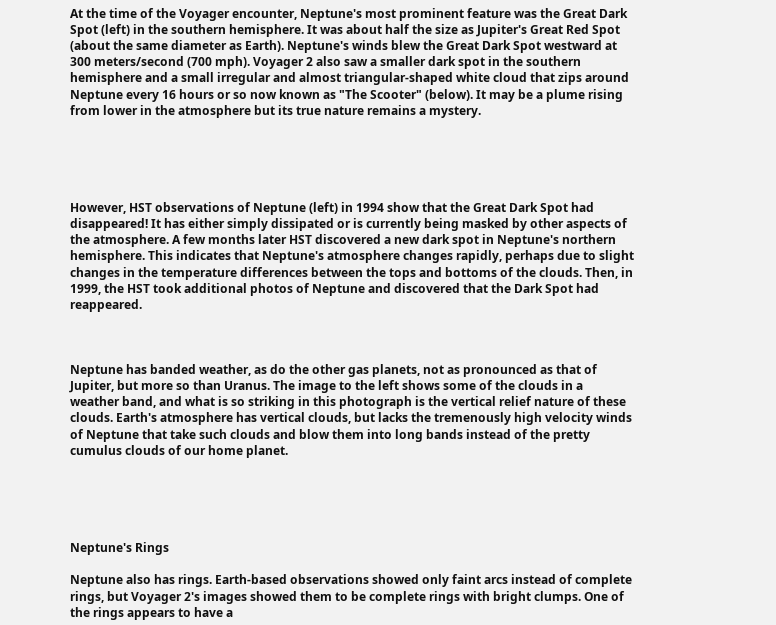At the time of the Voyager encounter, Neptune's most prominent feature was the Great Dark Spot (left) in the southern hemisphere. It was about half the size as Jupiter's Great Red Spot (about the same diameter as Earth). Neptune's winds blew the Great Dark Spot westward at 300 meters/second (700 mph). Voyager 2 also saw a smaller dark spot in the southern hemisphere and a small irregular and almost triangular-shaped white cloud that zips around Neptune every 16 hours or so now known as "The Scooter" (below). It may be a plume rising from lower in the atmosphere but its true nature remains a mystery.





However, HST observations of Neptune (left) in 1994 show that the Great Dark Spot had disappeared! It has either simply dissipated or is currently being masked by other aspects of the atmosphere. A few months later HST discovered a new dark spot in Neptune's northern hemisphere. This indicates that Neptune's atmosphere changes rapidly, perhaps due to slight changes in the temperature differences between the tops and bottoms of the clouds. Then, in 1999, the HST took additional photos of Neptune and discovered that the Dark Spot had reappeared.



Neptune has banded weather, as do the other gas planets, not as pronounced as that of Jupiter, but more so than Uranus. The image to the left shows some of the clouds in a weather band, and what is so striking in this photograph is the vertical relief nature of these clouds. Earth's atmosphere has vertical clouds, but lacks the tremenously high velocity winds of Neptune that take such clouds and blow them into long bands instead of the pretty cumulus clouds of our home planet.





Neptune's Rings

Neptune also has rings. Earth-based observations showed only faint arcs instead of complete rings, but Voyager 2's images showed them to be complete rings with bright clumps. One of the rings appears to have a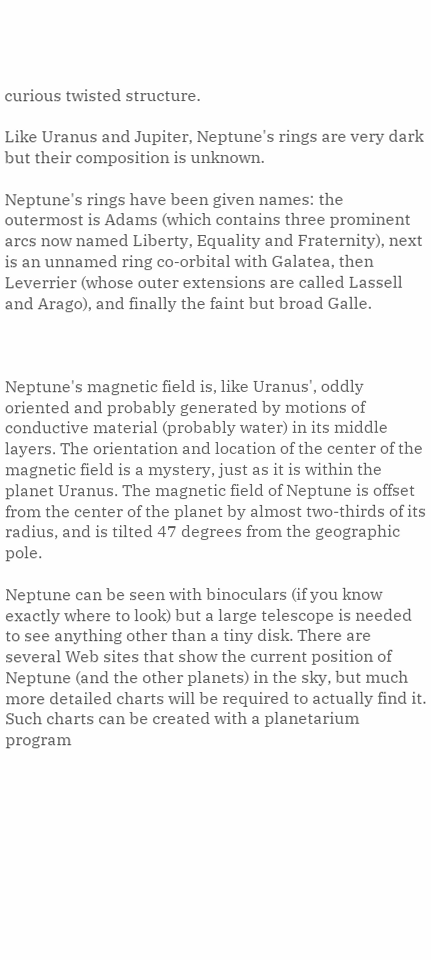curious twisted structure.

Like Uranus and Jupiter, Neptune's rings are very dark but their composition is unknown.

Neptune's rings have been given names: the outermost is Adams (which contains three prominent arcs now named Liberty, Equality and Fraternity), next is an unnamed ring co-orbital with Galatea, then Leverrier (whose outer extensions are called Lassell and Arago), and finally the faint but broad Galle.



Neptune's magnetic field is, like Uranus', oddly oriented and probably generated by motions of conductive material (probably water) in its middle layers. The orientation and location of the center of the magnetic field is a mystery, just as it is within the planet Uranus. The magnetic field of Neptune is offset from the center of the planet by almost two-thirds of its radius, and is tilted 47 degrees from the geographic pole.

Neptune can be seen with binoculars (if you know exactly where to look) but a large telescope is needed to see anything other than a tiny disk. There are several Web sites that show the current position of Neptune (and the other planets) in the sky, but much more detailed charts will be required to actually find it. Such charts can be created with a planetarium program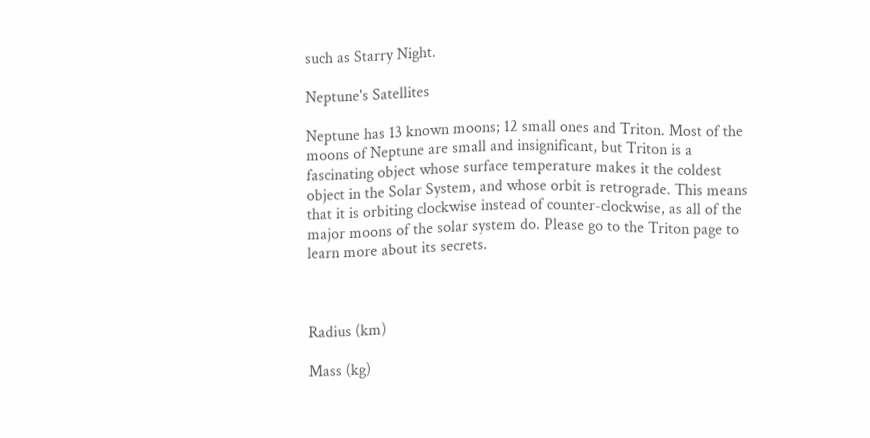such as Starry Night.

Neptune's Satellites

Neptune has 13 known moons; 12 small ones and Triton. Most of the moons of Neptune are small and insignificant, but Triton is a fascinating object whose surface temperature makes it the coldest object in the Solar System, and whose orbit is retrograde. This means that it is orbiting clockwise instead of counter-clockwise, as all of the major moons of the solar system do. Please go to the Triton page to learn more about its secrets.



Radius (km)

Mass (kg)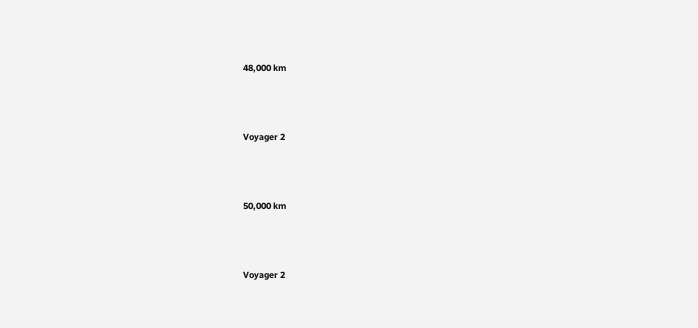48,000 km



Voyager 2



50,000 km



Voyager 2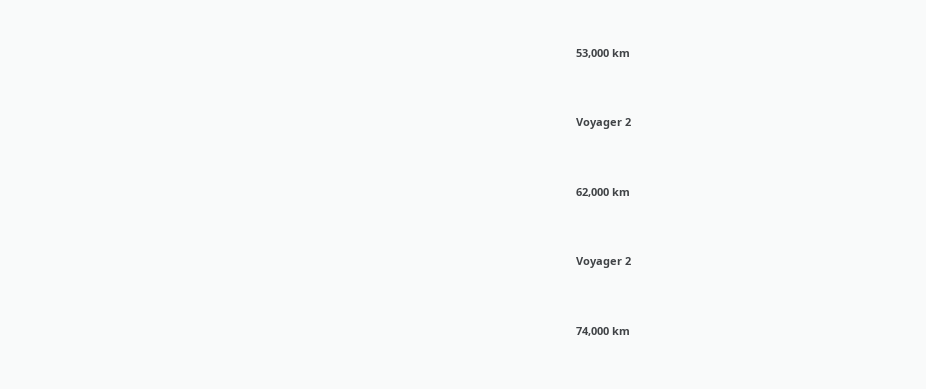53,000 km



Voyager 2



62,000 km



Voyager 2



74,000 km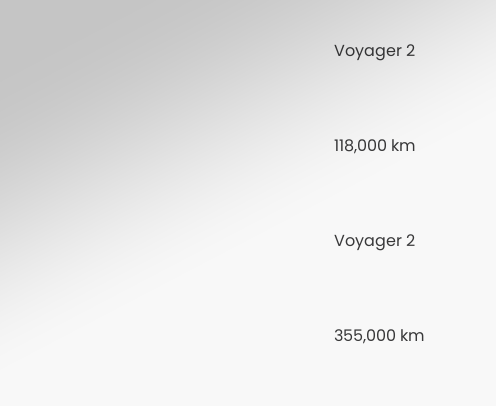Voyager 2



118,000 km



Voyager 2



355,000 km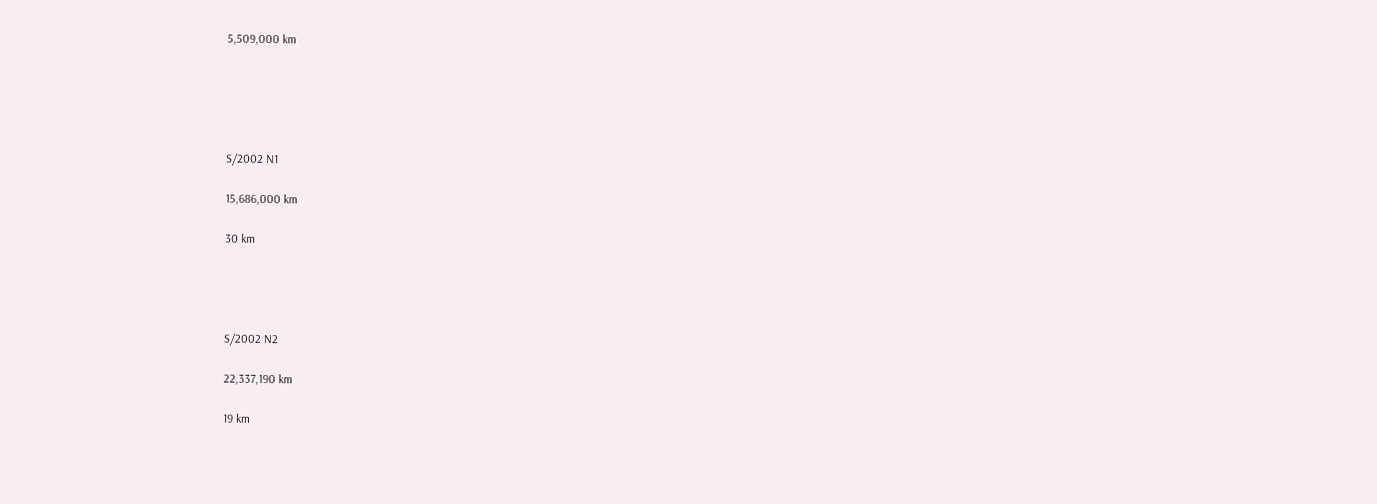5,509,000 km





S/2002 N1

15,686,000 km

30 km




S/2002 N2

22,337,190 km

19 km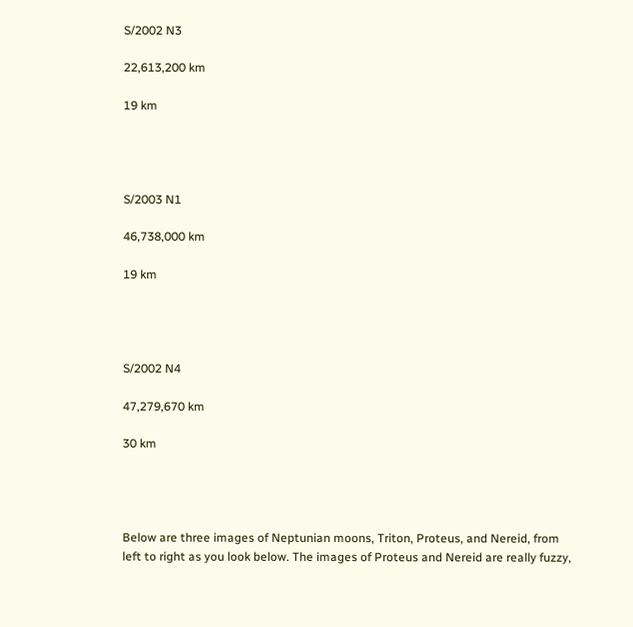S/2002 N3

22,613,200 km

19 km




S/2003 N1

46,738,000 km

19 km




S/2002 N4

47,279,670 km

30 km




Below are three images of Neptunian moons, Triton, Proteus, and Nereid, from left to right as you look below. The images of Proteus and Nereid are really fuzzy,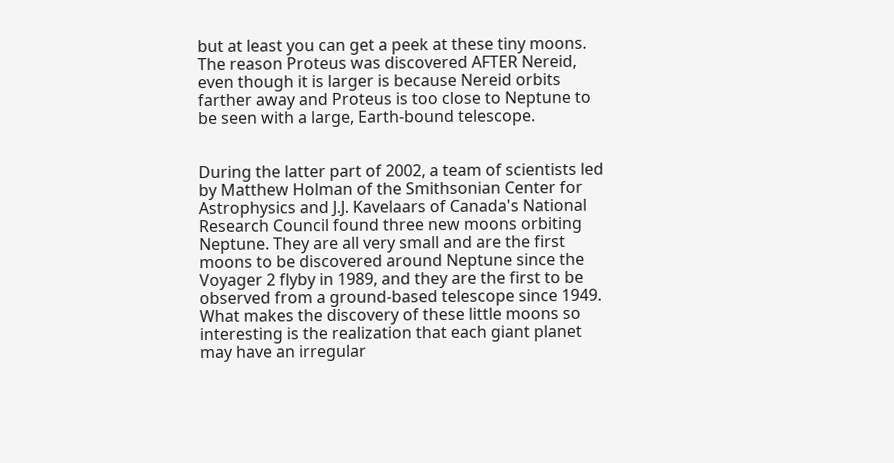but at least you can get a peek at these tiny moons. The reason Proteus was discovered AFTER Nereid, even though it is larger is because Nereid orbits farther away and Proteus is too close to Neptune to be seen with a large, Earth-bound telescope.


During the latter part of 2002, a team of scientists led by Matthew Holman of the Smithsonian Center for Astrophysics and J.J. Kavelaars of Canada's National Research Council found three new moons orbiting Neptune. They are all very small and are the first moons to be discovered around Neptune since the Voyager 2 flyby in 1989, and they are the first to be observed from a ground-based telescope since 1949. What makes the discovery of these little moons so interesting is the realization that each giant planet may have an irregular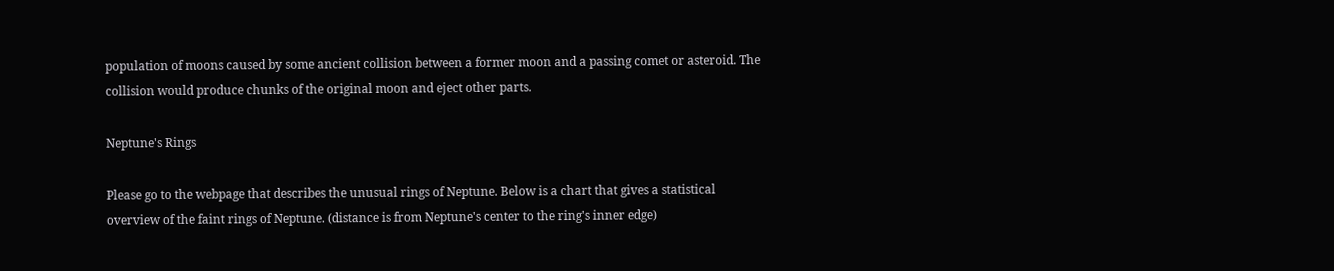population of moons caused by some ancient collision between a former moon and a passing comet or asteroid. The collision would produce chunks of the original moon and eject other parts.

Neptune's Rings

Please go to the webpage that describes the unusual rings of Neptune. Below is a chart that gives a statistical overview of the faint rings of Neptune. (distance is from Neptune's center to the ring's inner edge)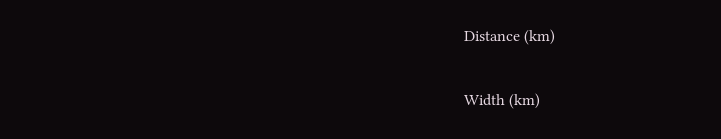Distance (km)

Width (km)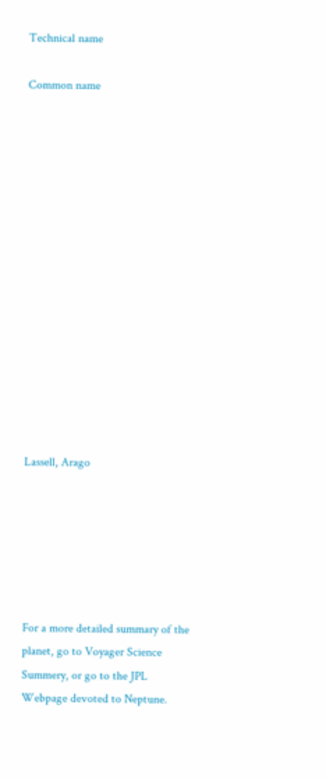Technical name

Common name















Lassell, Arago






For a more detailed summary of the planet, go to Voyager Science Summery, or go to the JPL Webpage devoted to Neptune.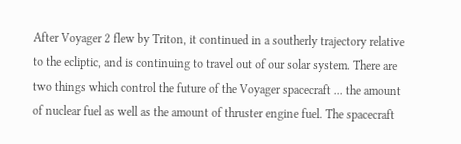After Voyager 2 flew by Triton, it continued in a southerly trajectory relative to the ecliptic, and is continuing to travel out of our solar system. There are two things which control the future of the Voyager spacecraft ... the amount of nuclear fuel as well as the amount of thruster engine fuel. The spacecraft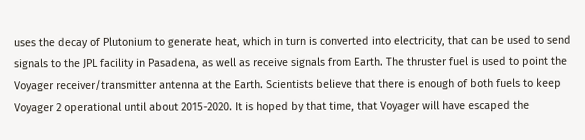uses the decay of Plutonium to generate heat, which in turn is converted into electricity, that can be used to send signals to the JPL facility in Pasadena, as well as receive signals from Earth. The thruster fuel is used to point the Voyager receiver/transmitter antenna at the Earth. Scientists believe that there is enough of both fuels to keep Voyager 2 operational until about 2015-2020. It is hoped by that time, that Voyager will have escaped the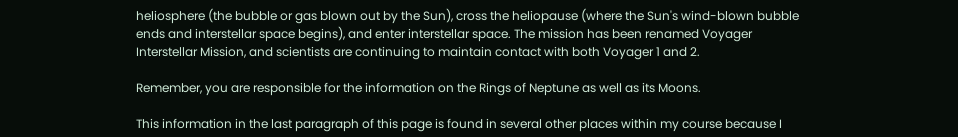heliosphere (the bubble or gas blown out by the Sun), cross the heliopause (where the Sun's wind-blown bubble ends and interstellar space begins), and enter interstellar space. The mission has been renamed Voyager Interstellar Mission, and scientists are continuing to maintain contact with both Voyager 1 and 2.

Remember, you are responsible for the information on the Rings of Neptune as well as its Moons.

This information in the last paragraph of this page is found in several other places within my course because I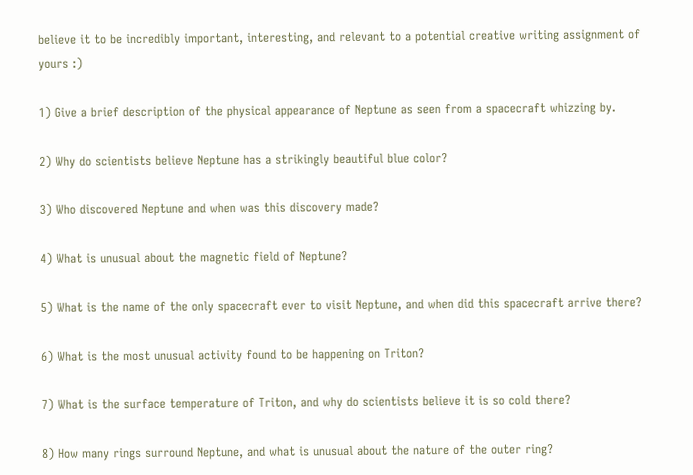believe it to be incredibly important, interesting, and relevant to a potential creative writing assignment of yours :)

1) Give a brief description of the physical appearance of Neptune as seen from a spacecraft whizzing by.

2) Why do scientists believe Neptune has a strikingly beautiful blue color?

3) Who discovered Neptune and when was this discovery made?

4) What is unusual about the magnetic field of Neptune?

5) What is the name of the only spacecraft ever to visit Neptune, and when did this spacecraft arrive there?

6) What is the most unusual activity found to be happening on Triton?

7) What is the surface temperature of Triton, and why do scientists believe it is so cold there?

8) How many rings surround Neptune, and what is unusual about the nature of the outer ring?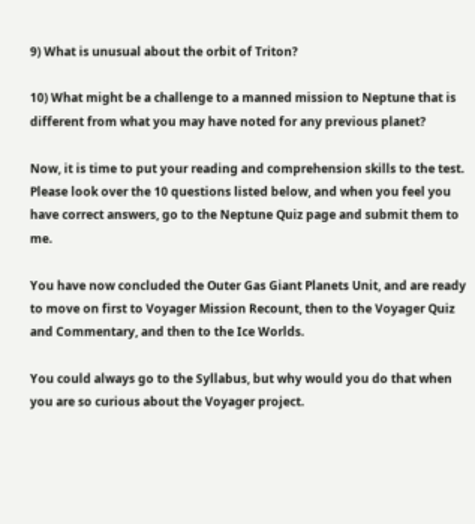9) What is unusual about the orbit of Triton?

10) What might be a challenge to a manned mission to Neptune that is different from what you may have noted for any previous planet?

Now, it is time to put your reading and comprehension skills to the test. Please look over the 10 questions listed below, and when you feel you have correct answers, go to the Neptune Quiz page and submit them to me.

You have now concluded the Outer Gas Giant Planets Unit, and are ready to move on first to Voyager Mission Recount, then to the Voyager Quiz and Commentary, and then to the Ice Worlds.

You could always go to the Syllabus, but why would you do that when you are so curious about the Voyager project.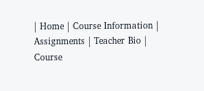| Home | Course Information | Assignments | Teacher Bio | Course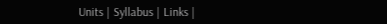Units | Syllabus | Links |